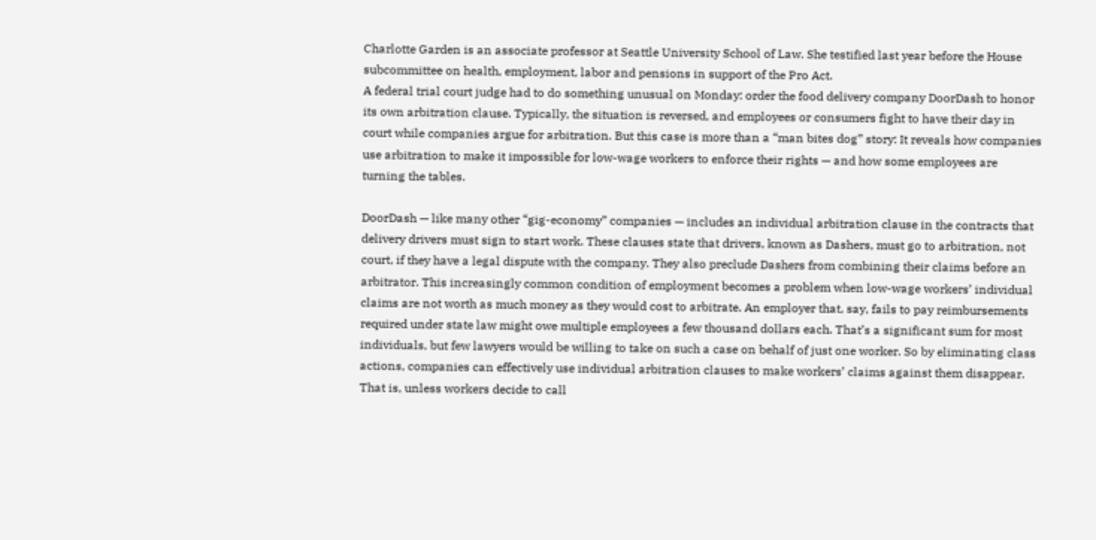Charlotte Garden is an associate professor at Seattle University School of Law. She testified last year before the House subcommittee on health, employment, labor and pensions in support of the Pro Act.
A federal trial court judge had to do something unusual on Monday: order the food delivery company DoorDash to honor its own arbitration clause. Typically, the situation is reversed, and employees or consumers fight to have their day in court while companies argue for arbitration. But this case is more than a “man bites dog” story: It reveals how companies use arbitration to make it impossible for low-wage workers to enforce their rights — and how some employees are turning the tables.

DoorDash — like many other “gig-economy” companies — includes an individual arbitration clause in the contracts that delivery drivers must sign to start work. These clauses state that drivers, known as Dashers, must go to arbitration, not court, if they have a legal dispute with the company. They also preclude Dashers from combining their claims before an arbitrator. This increasingly common condition of employment becomes a problem when low-wage workers’ individual claims are not worth as much money as they would cost to arbitrate. An employer that, say, fails to pay reimbursements required under state law might owe multiple employees a few thousand dollars each. That’s a significant sum for most individuals, but few lawyers would be willing to take on such a case on behalf of just one worker. So by eliminating class actions, companies can effectively use individual arbitration clauses to make workers’ claims against them disappear.
That is, unless workers decide to call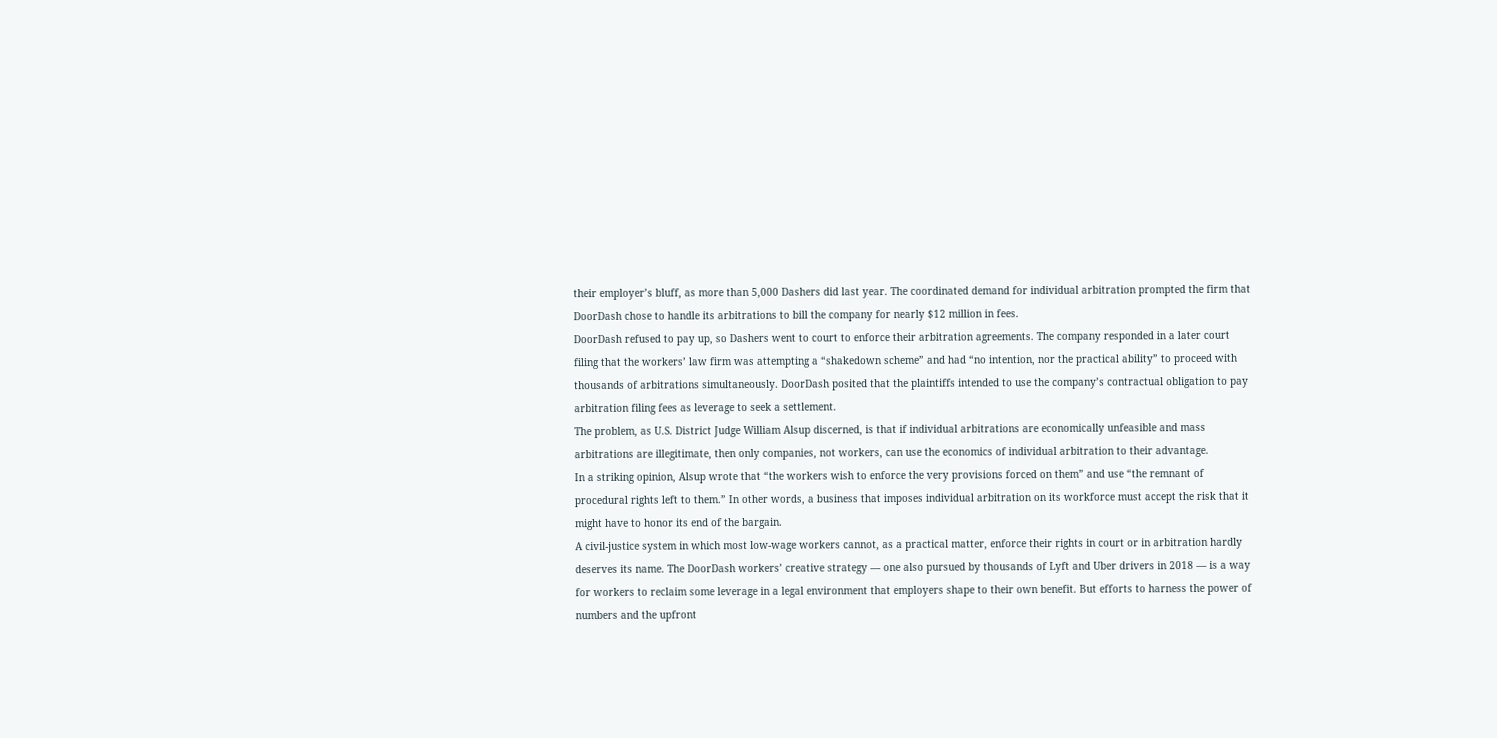their employer’s bluff, as more than 5,000 Dashers did last year. The coordinated demand for individual arbitration prompted the firm that DoorDash chose to handle its arbitrations to bill the company for nearly $12 million in fees.
DoorDash refused to pay up, so Dashers went to court to enforce their arbitration agreements. The company responded in a later court filing that the workers’ law firm was attempting a “shakedown scheme” and had “no intention, nor the practical ability” to proceed with thousands of arbitrations simultaneously. DoorDash posited that the plaintiffs intended to use the company’s contractual obligation to pay arbitration filing fees as leverage to seek a settlement.
The problem, as U.S. District Judge William Alsup discerned, is that if individual arbitrations are economically unfeasible and mass arbitrations are illegitimate, then only companies, not workers, can use the economics of individual arbitration to their advantage.
In a striking opinion, Alsup wrote that “the workers wish to enforce the very provisions forced on them” and use “the remnant of procedural rights left to them.” In other words, a business that imposes individual arbitration on its workforce must accept the risk that it might have to honor its end of the bargain.
A civil-justice system in which most low-wage workers cannot, as a practical matter, enforce their rights in court or in arbitration hardly deserves its name. The DoorDash workers’ creative strategy — one also pursued by thousands of Lyft and Uber drivers in 2018 — is a way for workers to reclaim some leverage in a legal environment that employers shape to their own benefit. But efforts to harness the power of numbers and the upfront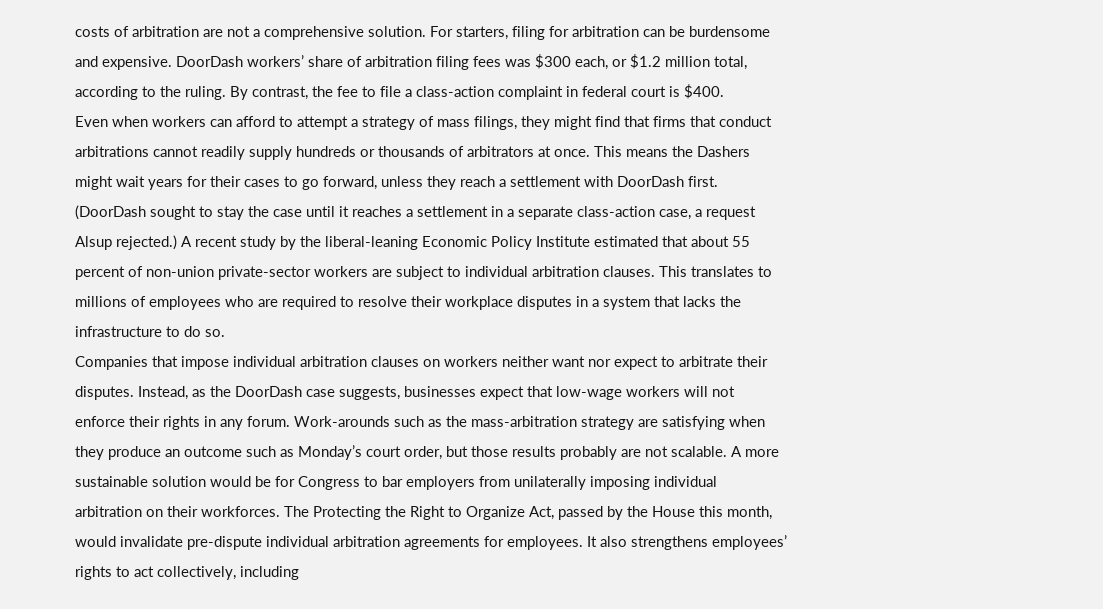costs of arbitration are not a comprehensive solution. For starters, filing for arbitration can be burdensome and expensive. DoorDash workers’ share of arbitration filing fees was $300 each, or $1.2 million total, according to the ruling. By contrast, the fee to file a class-action complaint in federal court is $400.
Even when workers can afford to attempt a strategy of mass filings, they might find that firms that conduct arbitrations cannot readily supply hundreds or thousands of arbitrators at once. This means the Dashers might wait years for their cases to go forward, unless they reach a settlement with DoorDash first. (DoorDash sought to stay the case until it reaches a settlement in a separate class-action case, a request Alsup rejected.) A recent study by the liberal-leaning Economic Policy Institute estimated that about 55 percent of non-union private-sector workers are subject to individual arbitration clauses. This translates to millions of employees who are required to resolve their workplace disputes in a system that lacks the infrastructure to do so.
Companies that impose individual arbitration clauses on workers neither want nor expect to arbitrate their disputes. Instead, as the DoorDash case suggests, businesses expect that low-wage workers will not enforce their rights in any forum. Work-arounds such as the mass-arbitration strategy are satisfying when they produce an outcome such as Monday’s court order, but those results probably are not scalable. A more sustainable solution would be for Congress to bar employers from unilaterally imposing individual arbitration on their workforces. The Protecting the Right to Organize Act, passed by the House this month, would invalidate pre-dispute individual arbitration agreements for employees. It also strengthens employees’ rights to act collectively, including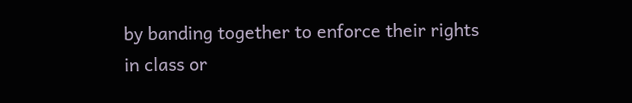by banding together to enforce their rights in class or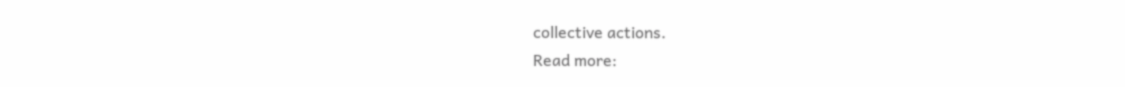collective actions.
Read more: